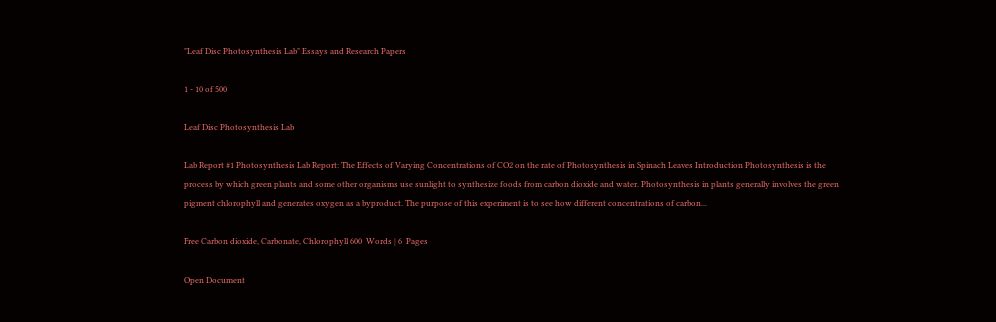"Leaf Disc Photosynthesis Lab" Essays and Research Papers

1 - 10 of 500

Leaf Disc Photosynthesis Lab

Lab Report #1 Photosynthesis Lab Report: The Effects of Varying Concentrations of CO2 on the rate of Photosynthesis in Spinach Leaves Introduction Photosynthesis is the process by which green plants and some other organisms use sunlight to synthesize foods from carbon dioxide and water. Photosynthesis in plants generally involves the green pigment chlorophyll and generates oxygen as a byproduct. The purpose of this experiment is to see how different concentrations of carbon...

Free Carbon dioxide, Carbonate, Chlorophyll 600  Words | 6  Pages

Open Document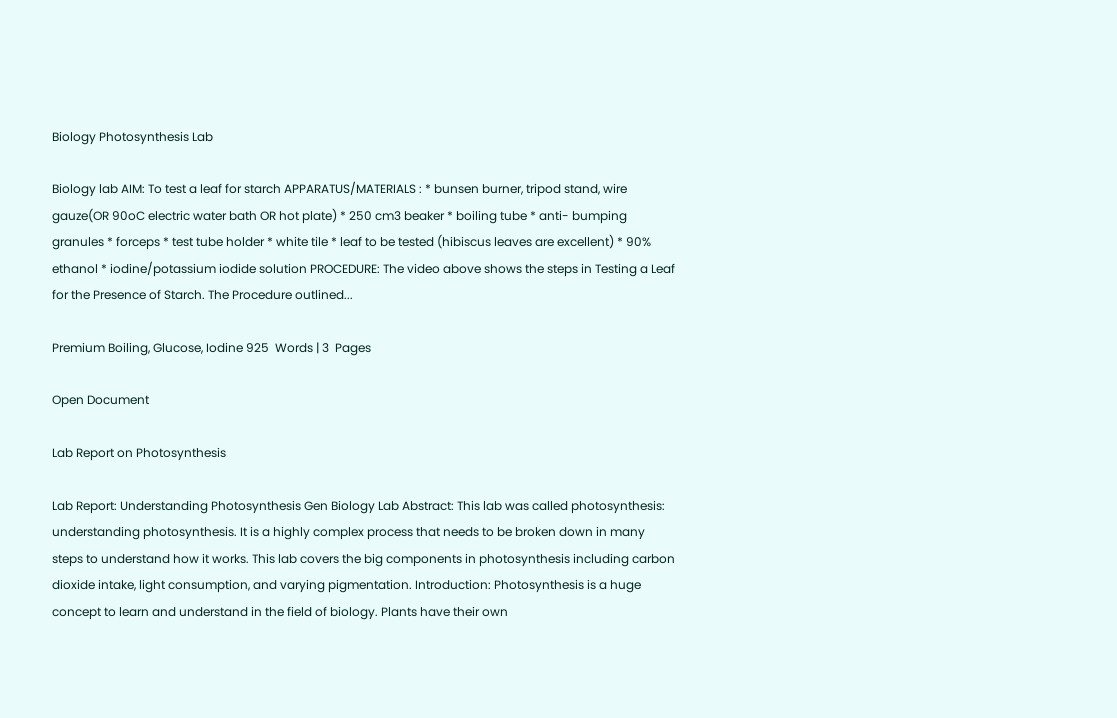Biology Photosynthesis Lab

Biology lab AIM: To test a leaf for starch APPARATUS/MATERIALS : * bunsen burner, tripod stand, wire gauze(OR 90oC electric water bath OR hot plate) * 250 cm3 beaker * boiling tube * anti- bumping granules * forceps * test tube holder * white tile * leaf to be tested (hibiscus leaves are excellent) * 90% ethanol * iodine/potassium iodide solution PROCEDURE: The video above shows the steps in Testing a Leaf for the Presence of Starch. The Procedure outlined...

Premium Boiling, Glucose, Iodine 925  Words | 3  Pages

Open Document

Lab Report on Photosynthesis

Lab Report: Understanding Photosynthesis Gen Biology Lab Abstract: This lab was called photosynthesis: understanding photosynthesis. It is a highly complex process that needs to be broken down in many steps to understand how it works. This lab covers the big components in photosynthesis including carbon dioxide intake, light consumption, and varying pigmentation. Introduction: Photosynthesis is a huge concept to learn and understand in the field of biology. Plants have their own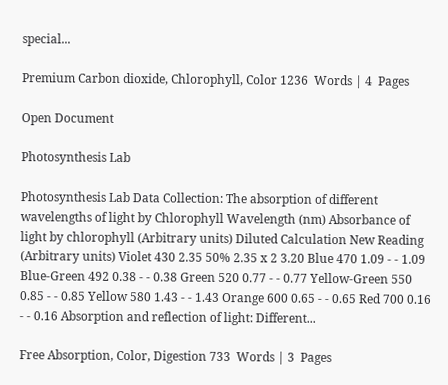special...

Premium Carbon dioxide, Chlorophyll, Color 1236  Words | 4  Pages

Open Document

Photosynthesis Lab

Photosynthesis Lab Data Collection: The absorption of different wavelengths of light by Chlorophyll Wavelength (nm) Absorbance of light by chlorophyll (Arbitrary units) Diluted Calculation New Reading (Arbitrary units) Violet 430 2.35 50% 2.35 x 2 3.20 Blue 470 1.09 - - 1.09 Blue-Green 492 0.38 - - 0.38 Green 520 0.77 - - 0.77 Yellow-Green 550 0.85 - - 0.85 Yellow 580 1.43 - - 1.43 Orange 600 0.65 - - 0.65 Red 700 0.16 - - 0.16 Absorption and reflection of light: Different...

Free Absorption, Color, Digestion 733  Words | 3  Pages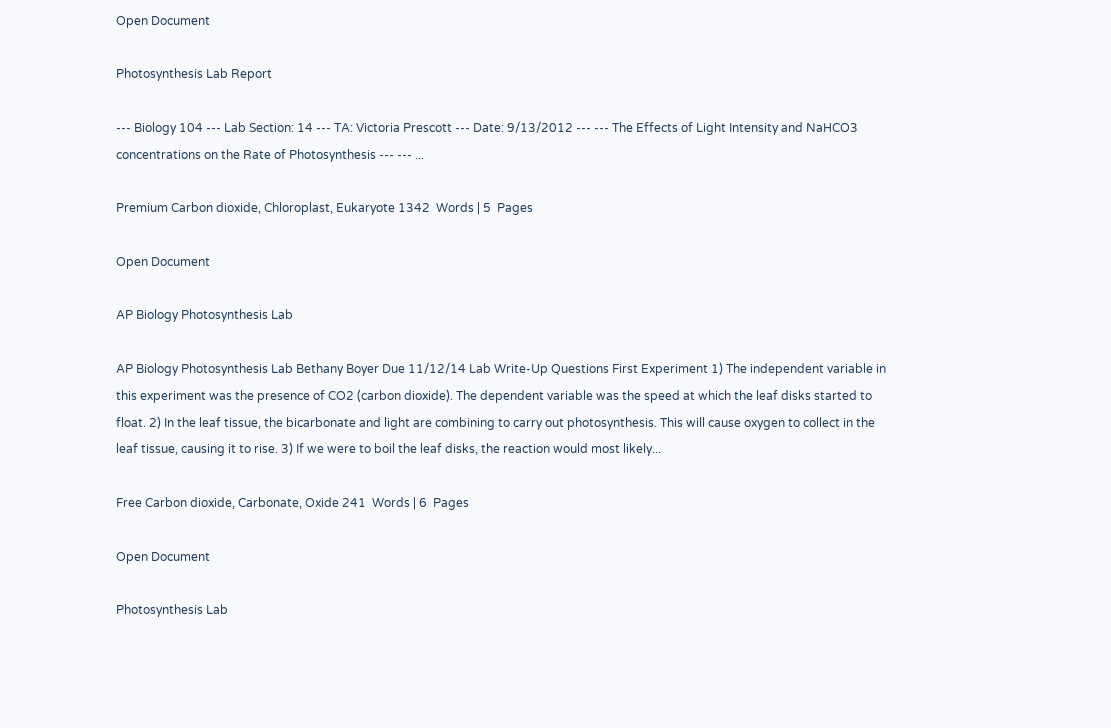Open Document

Photosynthesis Lab Report

--- Biology 104 --- Lab Section: 14 --- TA: Victoria Prescott --- Date: 9/13/2012 --- --- The Effects of Light Intensity and NaHCO3 concentrations on the Rate of Photosynthesis --- --- ...

Premium Carbon dioxide, Chloroplast, Eukaryote 1342  Words | 5  Pages

Open Document

AP Biology Photosynthesis Lab

AP Biology Photosynthesis Lab Bethany Boyer Due 11/12/14 Lab Write-Up Questions First Experiment 1) The independent variable in this experiment was the presence of CO2 (carbon dioxide). The dependent variable was the speed at which the leaf disks started to float. 2) In the leaf tissue, the bicarbonate and light are combining to carry out photosynthesis. This will cause oxygen to collect in the leaf tissue, causing it to rise. 3) If we were to boil the leaf disks, the reaction would most likely...

Free Carbon dioxide, Carbonate, Oxide 241  Words | 6  Pages

Open Document

Photosynthesis Lab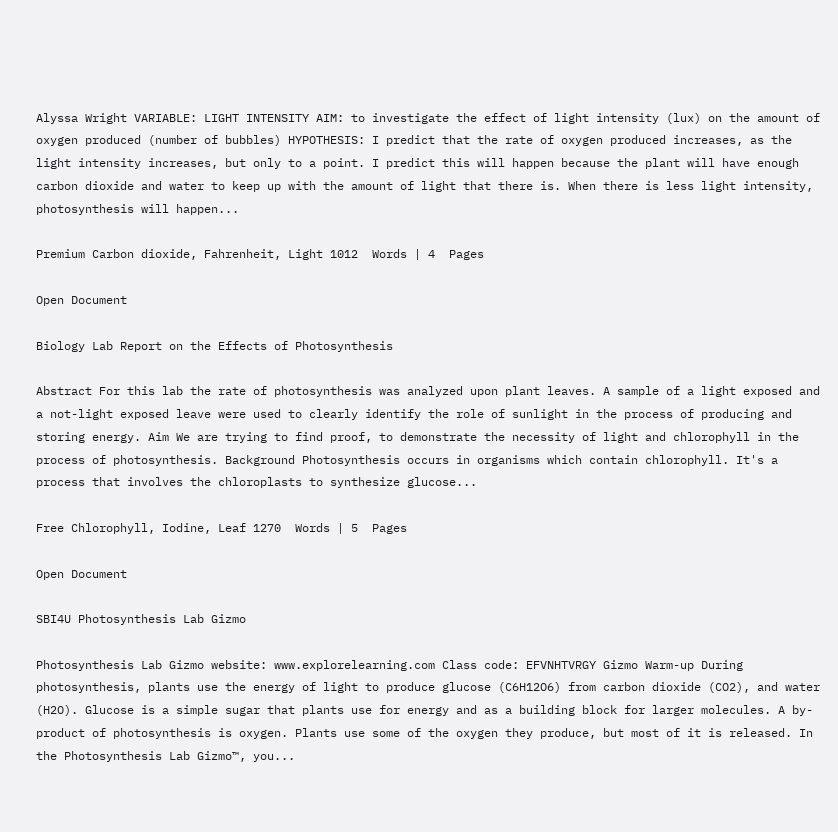Alyssa Wright VARIABLE: LIGHT INTENSITY AIM: to investigate the effect of light intensity (lux) on the amount of oxygen produced (number of bubbles) HYPOTHESIS: I predict that the rate of oxygen produced increases, as the light intensity increases, but only to a point. I predict this will happen because the plant will have enough carbon dioxide and water to keep up with the amount of light that there is. When there is less light intensity, photosynthesis will happen...

Premium Carbon dioxide, Fahrenheit, Light 1012  Words | 4  Pages

Open Document

Biology Lab Report on the Effects of Photosynthesis

Abstract For this lab the rate of photosynthesis was analyzed upon plant leaves. A sample of a light exposed and a not-light exposed leave were used to clearly identify the role of sunlight in the process of producing and storing energy. Aim We are trying to find proof, to demonstrate the necessity of light and chlorophyll in the process of photosynthesis. Background Photosynthesis occurs in organisms which contain chlorophyll. It's a process that involves the chloroplasts to synthesize glucose...

Free Chlorophyll, Iodine, Leaf 1270  Words | 5  Pages

Open Document

SBI4U Photosynthesis Lab Gizmo

Photosynthesis Lab Gizmo website: www.explorelearning.com Class code: EFVNHTVRGY Gizmo Warm-up During photosynthesis, plants use the energy of light to produce glucose (C6H12O6) from carbon dioxide (CO2), and water (H2O). Glucose is a simple sugar that plants use for energy and as a building block for larger molecules. A by-product of photosynthesis is oxygen. Plants use some of the oxygen they produce, but most of it is released. In the Photosynthesis Lab Gizmo™, you...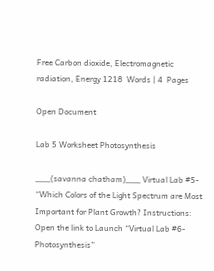Free Carbon dioxide, Electromagnetic radiation, Energy 1218  Words | 4  Pages

Open Document

Lab 5 Worksheet Photosynthesis

___(savanna chatham)___ Virtual Lab #5- “Which Colors of the Light Spectrum are Most Important for Plant Growth? Instructions: Open the link to Launch “Virtual Lab #6- Photosynthesis”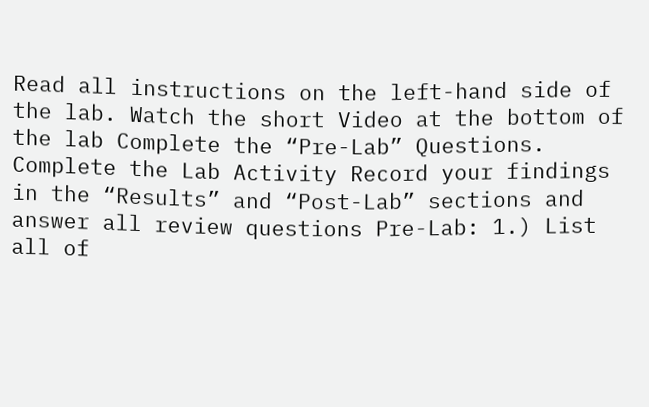Read all instructions on the left-hand side of the lab. Watch the short Video at the bottom of the lab Complete the “Pre-Lab” Questions. Complete the Lab Activity Record your findings in the “Results” and “Post-Lab” sections and answer all review questions Pre-Lab: 1.) List all of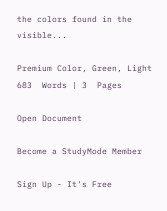the colors found in the visible...

Premium Color, Green, Light 683  Words | 3  Pages

Open Document

Become a StudyMode Member

Sign Up - It's Free